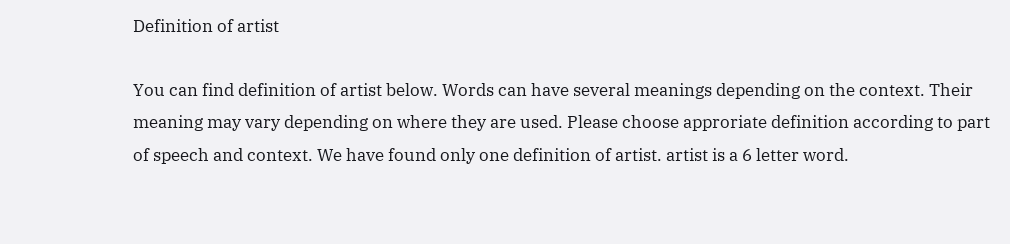Definition of artist

You can find definition of artist below. Words can have several meanings depending on the context. Their meaning may vary depending on where they are used. Please choose approriate definition according to part of speech and context. We have found only one definition of artist. artist is a 6 letter word.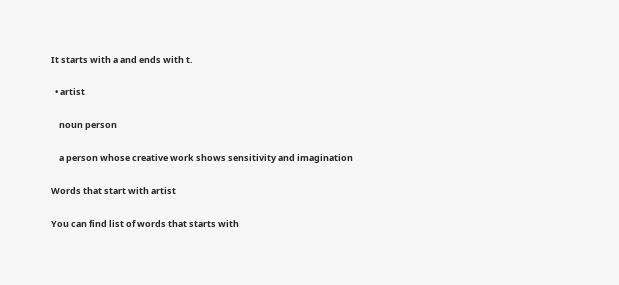It starts with a and ends with t.

  • artist

    noun person

    a person whose creative work shows sensitivity and imagination

Words that start with artist

You can find list of words that starts with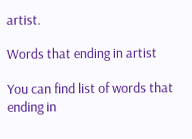artist.

Words that ending in artist

You can find list of words that ending in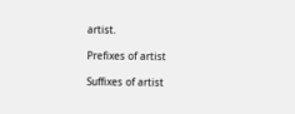artist.

Prefixes of artist

Suffixes of artist